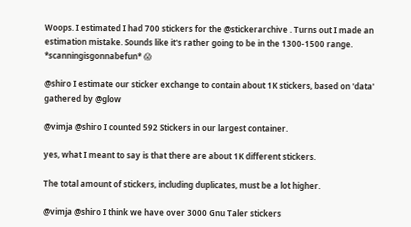Woops. I estimated I had 700 stickers for the @stickerarchive . Turns out I made an estimation mistake. Sounds like it's rather going to be in the 1300-1500 range. *scanningisgonnabefun* 😱

@shiro I estimate our sticker exchange to contain about 1K stickers, based on 'data' gathered by @glow

@vimja @shiro I counted 592 Stickers in our largest container.

yes, what I meant to say is that there are about 1K different stickers.

The total amount of stickers, including duplicates, must be a lot higher.

@vimja @shiro I think we have over 3000 Gnu Taler stickers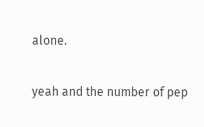alone.

yeah and the number of pep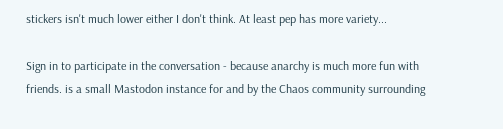stickers isn't much lower either I don't think. At least pep has more variety...

Sign in to participate in the conversation - because anarchy is much more fun with friends. is a small Mastodon instance for and by the Chaos community surrounding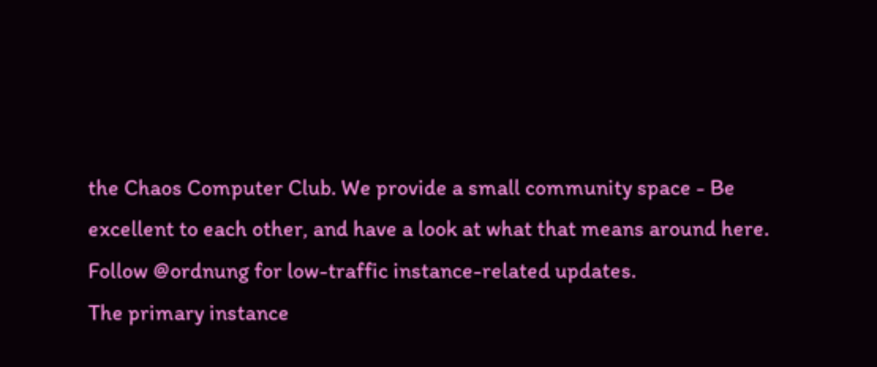the Chaos Computer Club. We provide a small community space - Be excellent to each other, and have a look at what that means around here.
Follow @ordnung for low-traffic instance-related updates.
The primary instance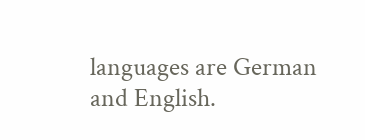languages are German and English.